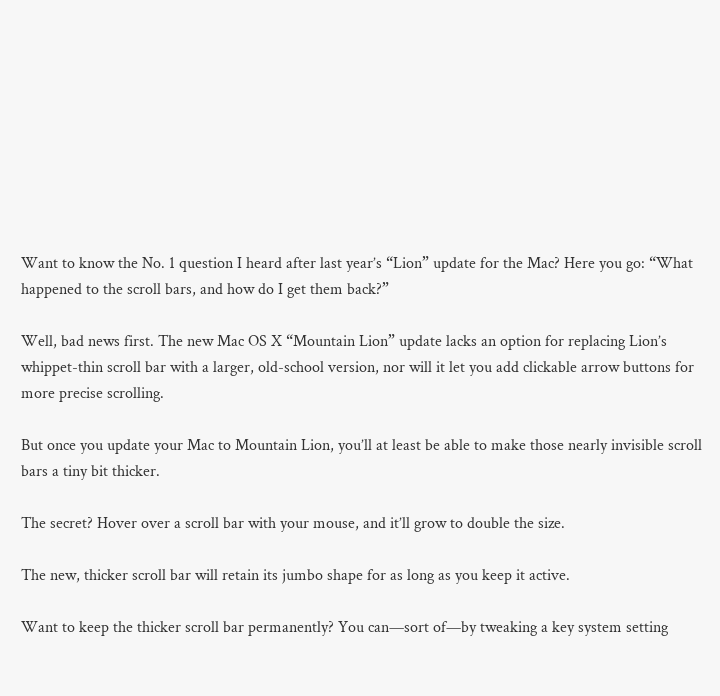Want to know the No. 1 question I heard after last year’s “Lion” update for the Mac? Here you go: “What happened to the scroll bars, and how do I get them back?”

Well, bad news first. The new Mac OS X “Mountain Lion” update lacks an option for replacing Lion’s whippet-thin scroll bar with a larger, old-school version, nor will it let you add clickable arrow buttons for more precise scrolling.

But once you update your Mac to Mountain Lion, you’ll at least be able to make those nearly invisible scroll bars a tiny bit thicker.

The secret? Hover over a scroll bar with your mouse, and it’ll grow to double the size.

The new, thicker scroll bar will retain its jumbo shape for as long as you keep it active.

Want to keep the thicker scroll bar permanently? You can—sort of—by tweaking a key system setting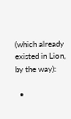(which already existed in Lion, by the way):

  •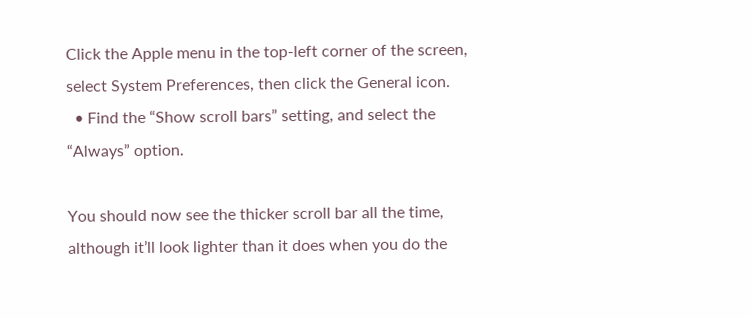Click the Apple menu in the top-left corner of the screen, select System Preferences, then click the General icon.
  • Find the “Show scroll bars” setting, and select the “Always” option.

You should now see the thicker scroll bar all the time, although it’ll look lighter than it does when you do the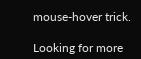mouse-hover trick.

Looking for more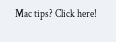Mac tips? Click here!